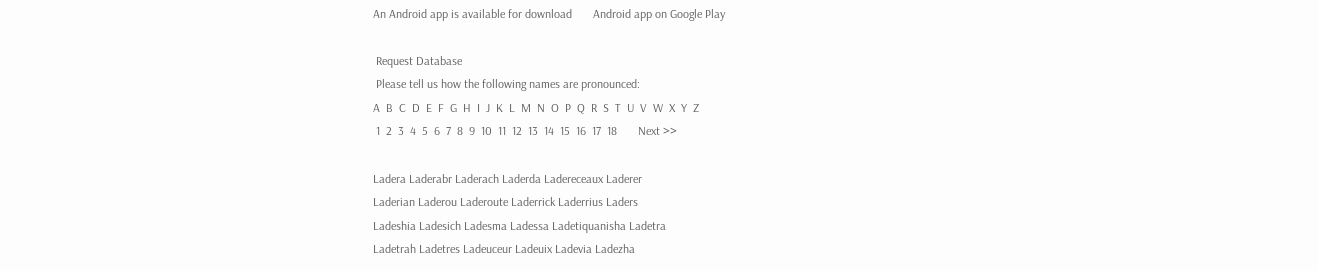An Android app is available for download       Android app on Google Play

 Request Database
 Please tell us how the following names are pronounced:
A  B  C  D  E  F  G  H  I  J  K  L  M  N  O  P  Q  R  S  T  U  V  W  X  Y  Z
 1  2  3  4  5  6  7  8  9  10  11  12  13  14  15  16  17  18       Next >>

Ladera Laderabr Laderach Laderda Ladereceaux Laderer
Laderian Laderou Laderoute Laderrick Laderrius Laders
Ladeshia Ladesich Ladesma Ladessa Ladetiquanisha Ladetra
Ladetrah Ladetres Ladeuceur Ladeuix Ladevia Ladezha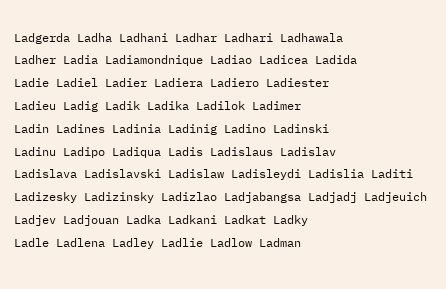Ladgerda Ladha Ladhani Ladhar Ladhari Ladhawala
Ladher Ladia Ladiamondnique Ladiao Ladicea Ladida
Ladie Ladiel Ladier Ladiera Ladiero Ladiester
Ladieu Ladig Ladik Ladika Ladilok Ladimer
Ladin Ladines Ladinia Ladinig Ladino Ladinski
Ladinu Ladipo Ladiqua Ladis Ladislaus Ladislav
Ladislava Ladislavski Ladislaw Ladisleydi Ladislia Laditi
Ladizesky Ladizinsky Ladizlao Ladjabangsa Ladjadj Ladjeuich
Ladjev Ladjouan Ladka Ladkani Ladkat Ladky
Ladle Ladlena Ladley Ladlie Ladlow Ladman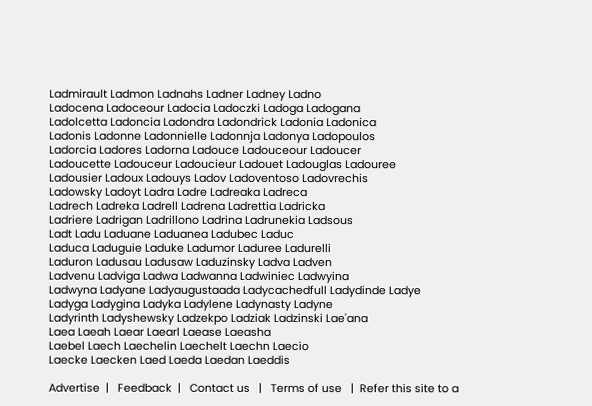Ladmirault Ladmon Ladnahs Ladner Ladney Ladno
Ladocena Ladoceour Ladocia Ladoczki Ladoga Ladogana
Ladolcetta Ladoncia Ladondra Ladondrick Ladonia Ladonica
Ladonis Ladonne Ladonnielle Ladonnja Ladonya Ladopoulos
Ladorcia Ladores Ladorna Ladouce Ladouceour Ladoucer
Ladoucette Ladouceur Ladoucieur Ladouet Ladouglas Ladouree
Ladousier Ladoux Ladouys Ladov Ladoventoso Ladovrechis
Ladowsky Ladoyt Ladra Ladre Ladreaka Ladreca
Ladrech Ladreka Ladrell Ladrena Ladrettia Ladricka
Ladriere Ladrigan Ladrillono Ladrina Ladrunekia Ladsous
Ladt Ladu Laduane Laduanea Ladubec Laduc
Laduca Laduguie Laduke Ladumor Laduree Ladurelli
Laduron Ladusau Ladusaw Laduzinsky Ladva Ladven
Ladvenu Ladviga Ladwa Ladwanna Ladwiniec Ladwyina
Ladwyna Ladyane Ladyaugustaada Ladycachedfull Ladydinde Ladye
Ladyga Ladygina Ladyka Ladylene Ladynasty Ladyne
Ladyrinth Ladyshewsky Ladzekpo Ladziak Ladzinski Lae'ana
Laea Laeah Laear Laearl Laease Laeasha
Laebel Laech Laechelin Laechelt Laechn Laecio
Laecke Laecken Laed Laeda Laedan Laeddis

Advertise  |   Feedback  |   Contact us   |   Terms of use   |  Refer this site to a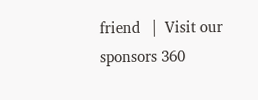friend   |  Visit our sponsors 360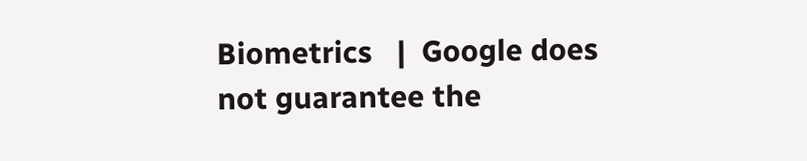Biometrics   |  Google does not guarantee the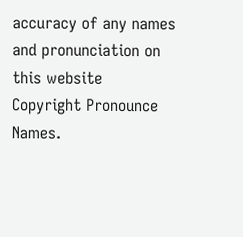accuracy of any names and pronunciation on this website
Copyright Pronounce Names.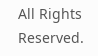All Rights Reserved.